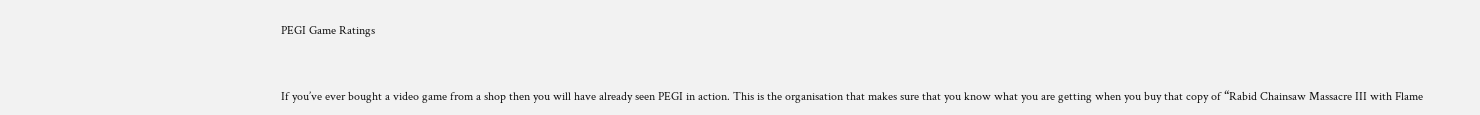PEGI Game Ratings


If you’ve ever bought a video game from a shop then you will have already seen PEGI in action. This is the organisation that makes sure that you know what you are getting when you buy that copy of “Rabid Chainsaw Massacre III with Flame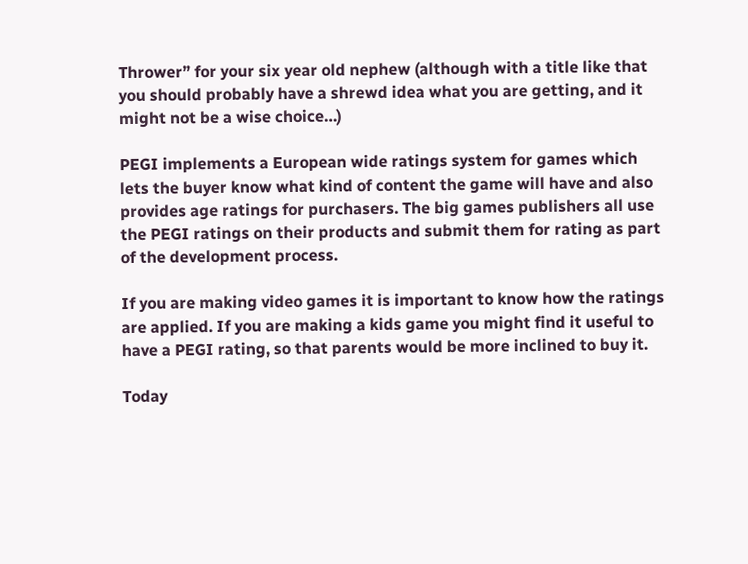Thrower” for your six year old nephew (although with a title like that you should probably have a shrewd idea what you are getting, and it might not be a wise choice…)

PEGI implements a European wide ratings system for games which lets the buyer know what kind of content the game will have and also provides age ratings for purchasers. The big games publishers all use the PEGI ratings on their products and submit them for rating as part of the development process.

If you are making video games it is important to know how the ratings are applied. If you are making a kids game you might find it useful to have a PEGI rating, so that parents would be more inclined to buy it.

Today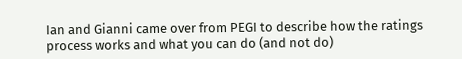Ian and Gianni came over from PEGI to describe how the ratings process works and what you can do (and not do)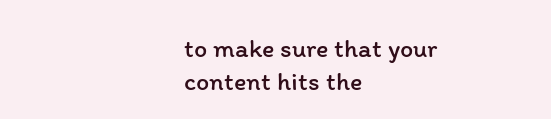to make sure that your content hits the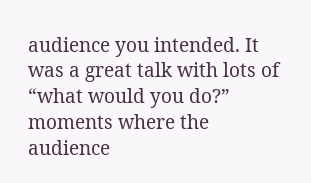audience you intended. It was a great talk with lots of “what would you do?” moments where the audience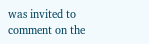was invited to comment on the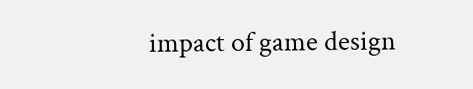impact of game design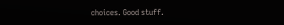choices. Good stuff.